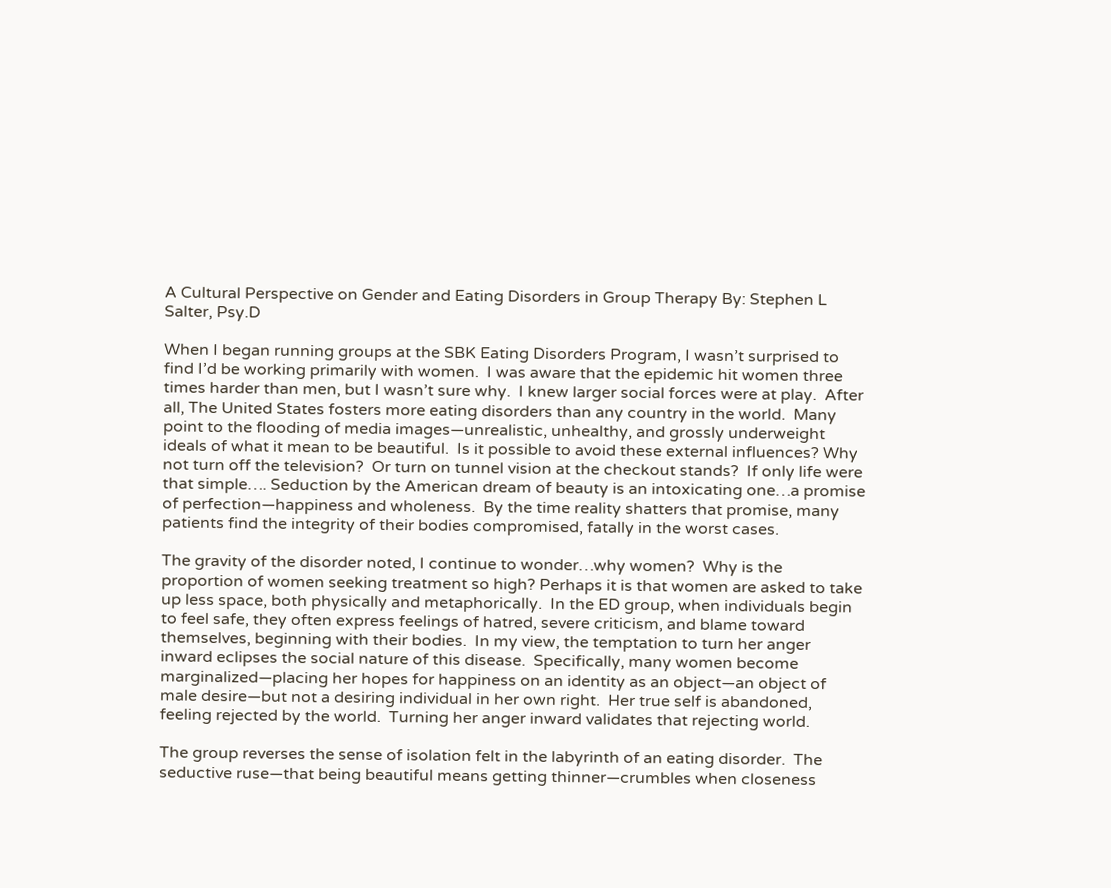A Cultural Perspective on Gender and Eating Disorders in Group Therapy By: Stephen L Salter, Psy.D

When I began running groups at the SBK Eating Disorders Program, I wasn’t surprised to find I’d be working primarily with women.  I was aware that the epidemic hit women three times harder than men, but I wasn’t sure why.  I knew larger social forces were at play.  After all, The United States fosters more eating disorders than any country in the world.  Many point to the flooding of media images—unrealistic, unhealthy, and grossly underweight ideals of what it mean to be beautiful.  Is it possible to avoid these external influences? Why not turn off the television?  Or turn on tunnel vision at the checkout stands?  If only life were that simple…. Seduction by the American dream of beauty is an intoxicating one…a promise of perfection—happiness and wholeness.  By the time reality shatters that promise, many patients find the integrity of their bodies compromised, fatally in the worst cases.

The gravity of the disorder noted, I continue to wonder…why women?  Why is the proportion of women seeking treatment so high? Perhaps it is that women are asked to take up less space, both physically and metaphorically.  In the ED group, when individuals begin to feel safe, they often express feelings of hatred, severe criticism, and blame toward themselves, beginning with their bodies.  In my view, the temptation to turn her anger inward eclipses the social nature of this disease.  Specifically, many women become marginalized—placing her hopes for happiness on an identity as an object—an object of male desire—but not a desiring individual in her own right.  Her true self is abandoned, feeling rejected by the world.  Turning her anger inward validates that rejecting world.

The group reverses the sense of isolation felt in the labyrinth of an eating disorder.  The seductive ruse—that being beautiful means getting thinner—crumbles when closeness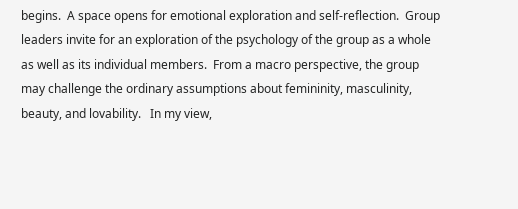begins.  A space opens for emotional exploration and self-reflection.  Group leaders invite for an exploration of the psychology of the group as a whole as well as its individual members.  From a macro perspective, the group may challenge the ordinary assumptions about femininity, masculinity, beauty, and lovability.   In my view,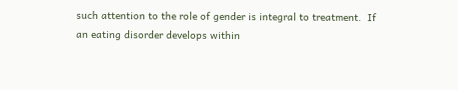such attention to the role of gender is integral to treatment.  If an eating disorder develops within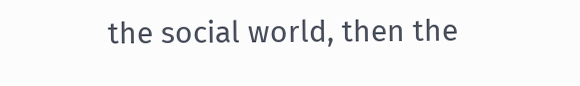the social world, then the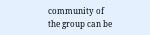community of the group can be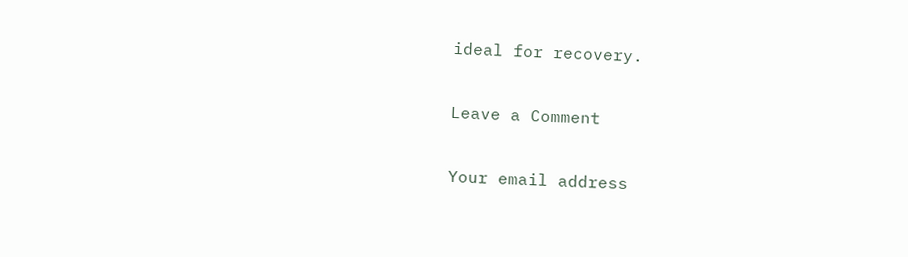ideal for recovery.

Leave a Comment

Your email address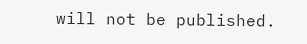will not be published.